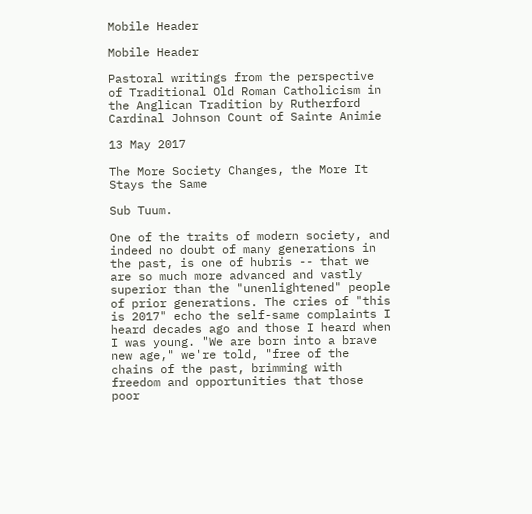Mobile Header

Mobile Header

Pastoral writings from the perspective of Traditional Old Roman Catholicism in the Anglican Tradition by Rutherford Cardinal Johnson Count of Sainte Animie

13 May 2017

The More Society Changes, the More It Stays the Same

Sub Tuum.

One of the traits of modern society, and indeed no doubt of many generations in the past, is one of hubris -- that we are so much more advanced and vastly superior than the "unenlightened" people of prior generations. The cries of "this is 2017" echo the self-same complaints I heard decades ago and those I heard when I was young. "We are born into a brave new age," we're told, "free of the chains of the past, brimming with freedom and opportunities that those poor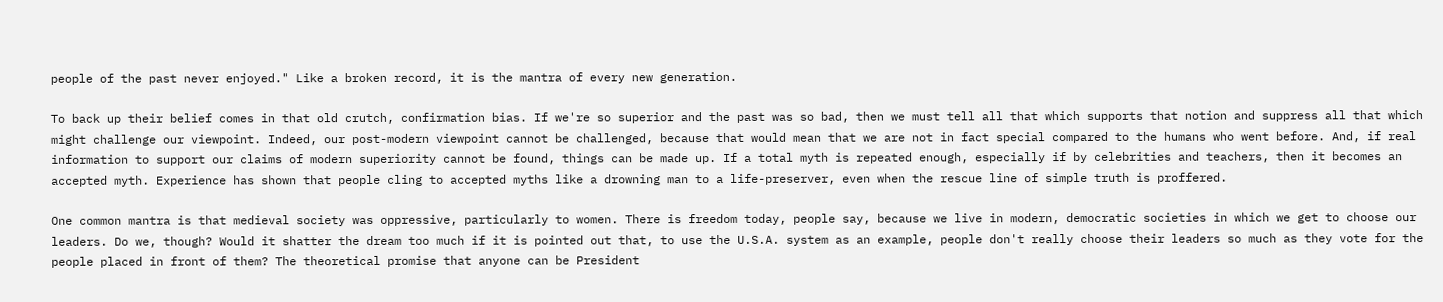people of the past never enjoyed." Like a broken record, it is the mantra of every new generation.

To back up their belief comes in that old crutch, confirmation bias. If we're so superior and the past was so bad, then we must tell all that which supports that notion and suppress all that which might challenge our viewpoint. Indeed, our post-modern viewpoint cannot be challenged, because that would mean that we are not in fact special compared to the humans who went before. And, if real information to support our claims of modern superiority cannot be found, things can be made up. If a total myth is repeated enough, especially if by celebrities and teachers, then it becomes an accepted myth. Experience has shown that people cling to accepted myths like a drowning man to a life-preserver, even when the rescue line of simple truth is proffered.

One common mantra is that medieval society was oppressive, particularly to women. There is freedom today, people say, because we live in modern, democratic societies in which we get to choose our leaders. Do we, though? Would it shatter the dream too much if it is pointed out that, to use the U.S.A. system as an example, people don't really choose their leaders so much as they vote for the people placed in front of them? The theoretical promise that anyone can be President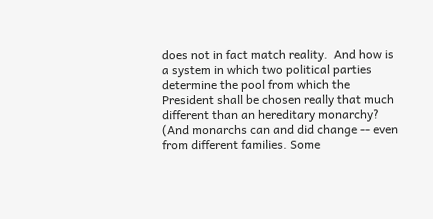does not in fact match reality.  And how is a system in which two political parties determine the pool from which the President shall be chosen really that much different than an hereditary monarchy? (And monarchs can and did change -- even from different families. Some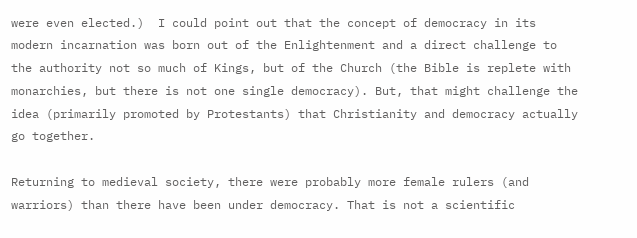were even elected.)  I could point out that the concept of democracy in its modern incarnation was born out of the Enlightenment and a direct challenge to the authority not so much of Kings, but of the Church (the Bible is replete with monarchies, but there is not one single democracy). But, that might challenge the idea (primarily promoted by Protestants) that Christianity and democracy actually go together.

Returning to medieval society, there were probably more female rulers (and warriors) than there have been under democracy. That is not a scientific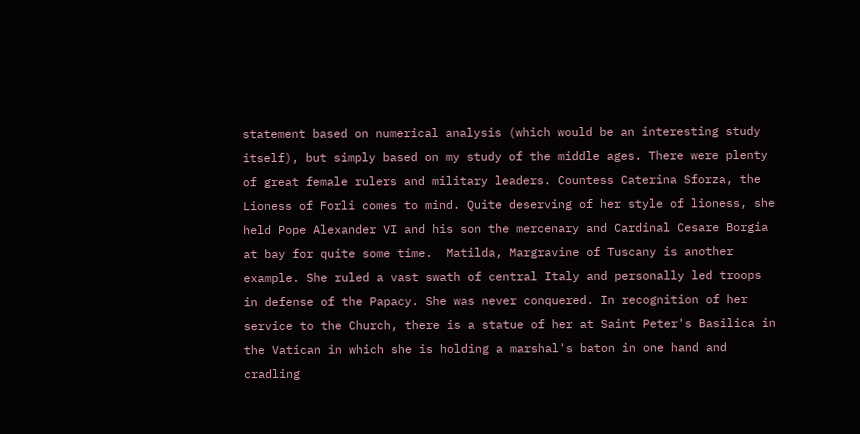statement based on numerical analysis (which would be an interesting study itself), but simply based on my study of the middle ages. There were plenty of great female rulers and military leaders. Countess Caterina Sforza, the Lioness of Forli comes to mind. Quite deserving of her style of lioness, she held Pope Alexander VI and his son the mercenary and Cardinal Cesare Borgia at bay for quite some time.  Matilda, Margravine of Tuscany is another example. She ruled a vast swath of central Italy and personally led troops in defense of the Papacy. She was never conquered. In recognition of her service to the Church, there is a statue of her at Saint Peter's Basilica in the Vatican in which she is holding a marshal's baton in one hand and cradling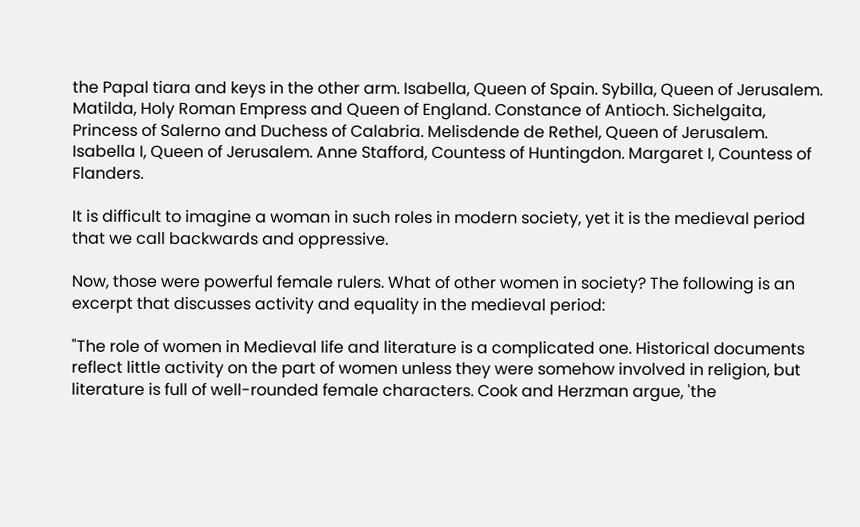the Papal tiara and keys in the other arm. Isabella, Queen of Spain. Sybilla, Queen of Jerusalem. Matilda, Holy Roman Empress and Queen of England. Constance of Antioch. Sichelgaita, Princess of Salerno and Duchess of Calabria. Melisdende de Rethel, Queen of Jerusalem. Isabella I, Queen of Jerusalem. Anne Stafford, Countess of Huntingdon. Margaret I, Countess of Flanders.

It is difficult to imagine a woman in such roles in modern society, yet it is the medieval period that we call backwards and oppressive.

Now, those were powerful female rulers. What of other women in society? The following is an excerpt that discusses activity and equality in the medieval period:

"The role of women in Medieval life and literature is a complicated one. Historical documents reflect little activity on the part of women unless they were somehow involved in religion, but literature is full of well-rounded female characters. Cook and Herzman argue, 'the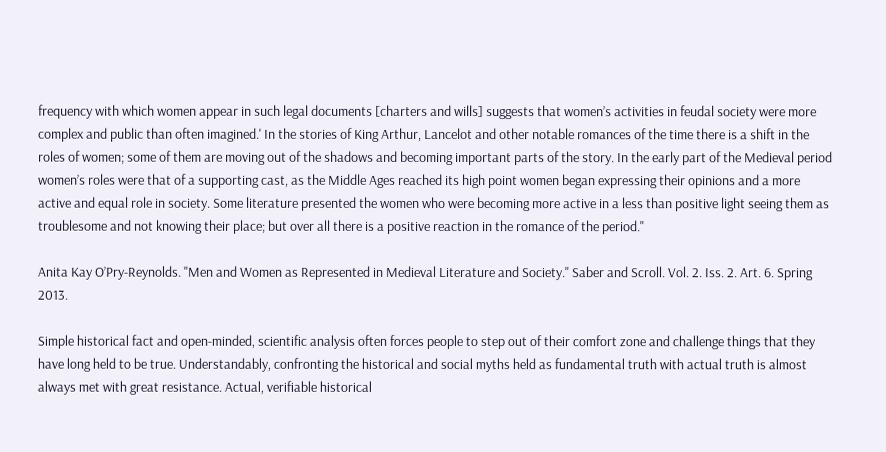frequency with which women appear in such legal documents [charters and wills] suggests that women’s activities in feudal society were more complex and public than often imagined.' In the stories of King Arthur, Lancelot and other notable romances of the time there is a shift in the roles of women; some of them are moving out of the shadows and becoming important parts of the story. In the early part of the Medieval period women’s roles were that of a supporting cast, as the Middle Ages reached its high point women began expressing their opinions and a more active and equal role in society. Some literature presented the women who were becoming more active in a less than positive light seeing them as troublesome and not knowing their place; but over all there is a positive reaction in the romance of the period."

Anita Kay O’Pry-Reynolds. "Men and Women as Represented in Medieval Literature and Society." Saber and Scroll. Vol. 2. Iss. 2. Art. 6. Spring 2013.

Simple historical fact and open-minded, scientific analysis often forces people to step out of their comfort zone and challenge things that they have long held to be true. Understandably, confronting the historical and social myths held as fundamental truth with actual truth is almost always met with great resistance. Actual, verifiable historical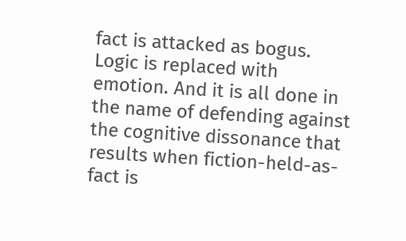fact is attacked as bogus. Logic is replaced with emotion. And it is all done in the name of defending against the cognitive dissonance that results when fiction-held-as-fact is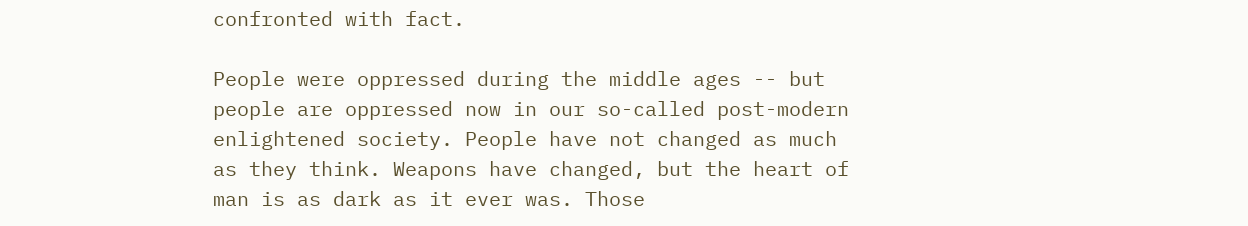confronted with fact.

People were oppressed during the middle ages -- but people are oppressed now in our so-called post-modern enlightened society. People have not changed as much as they think. Weapons have changed, but the heart of man is as dark as it ever was. Those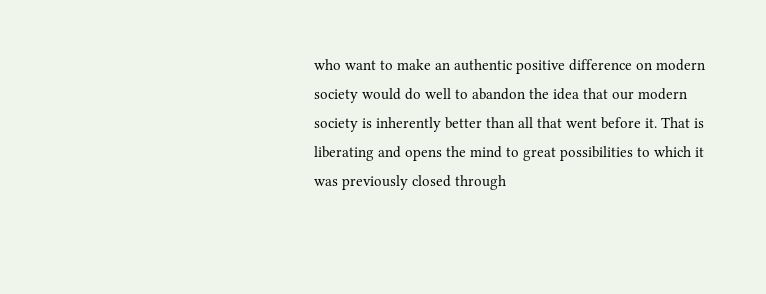who want to make an authentic positive difference on modern society would do well to abandon the idea that our modern society is inherently better than all that went before it. That is liberating and opens the mind to great possibilities to which it was previously closed through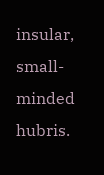insular, small-minded hubris.